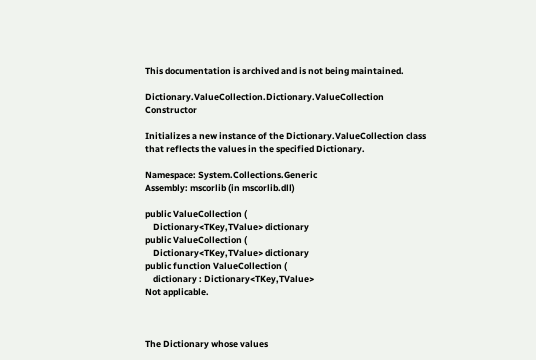This documentation is archived and is not being maintained.

Dictionary.ValueCollection.Dictionary.ValueCollection Constructor

Initializes a new instance of the Dictionary.ValueCollection class that reflects the values in the specified Dictionary.

Namespace: System.Collections.Generic
Assembly: mscorlib (in mscorlib.dll)

public ValueCollection (
    Dictionary<TKey,TValue> dictionary
public ValueCollection (
    Dictionary<TKey,TValue> dictionary
public function ValueCollection (
    dictionary : Dictionary<TKey,TValue>
Not applicable.



The Dictionary whose values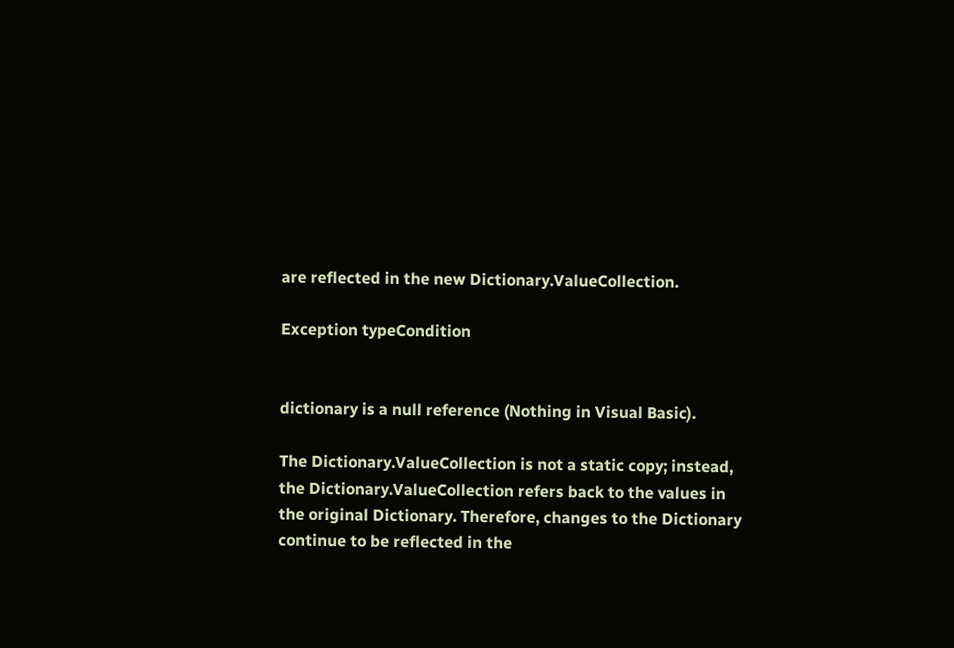are reflected in the new Dictionary.ValueCollection.

Exception typeCondition


dictionary is a null reference (Nothing in Visual Basic).

The Dictionary.ValueCollection is not a static copy; instead, the Dictionary.ValueCollection refers back to the values in the original Dictionary. Therefore, changes to the Dictionary continue to be reflected in the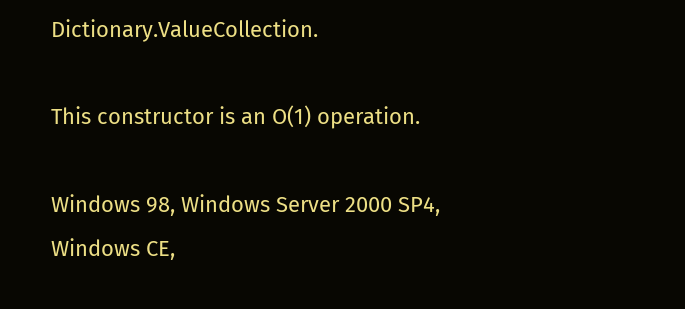Dictionary.ValueCollection.

This constructor is an O(1) operation.

Windows 98, Windows Server 2000 SP4, Windows CE,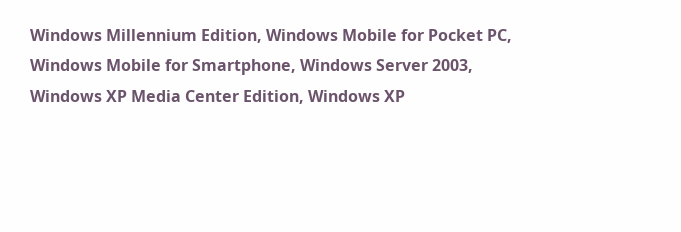Windows Millennium Edition, Windows Mobile for Pocket PC, Windows Mobile for Smartphone, Windows Server 2003, Windows XP Media Center Edition, Windows XP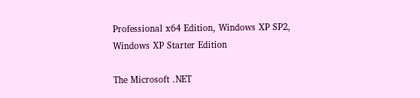Professional x64 Edition, Windows XP SP2, Windows XP Starter Edition

The Microsoft .NET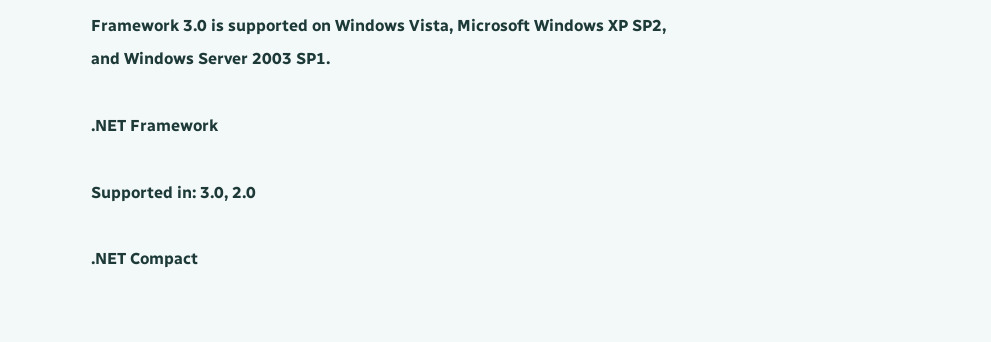Framework 3.0 is supported on Windows Vista, Microsoft Windows XP SP2, and Windows Server 2003 SP1.

.NET Framework

Supported in: 3.0, 2.0

.NET Compact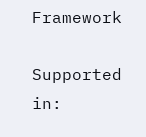Framework

Supported in: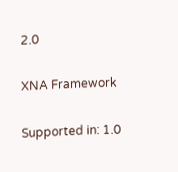2.0

XNA Framework

Supported in: 1.0